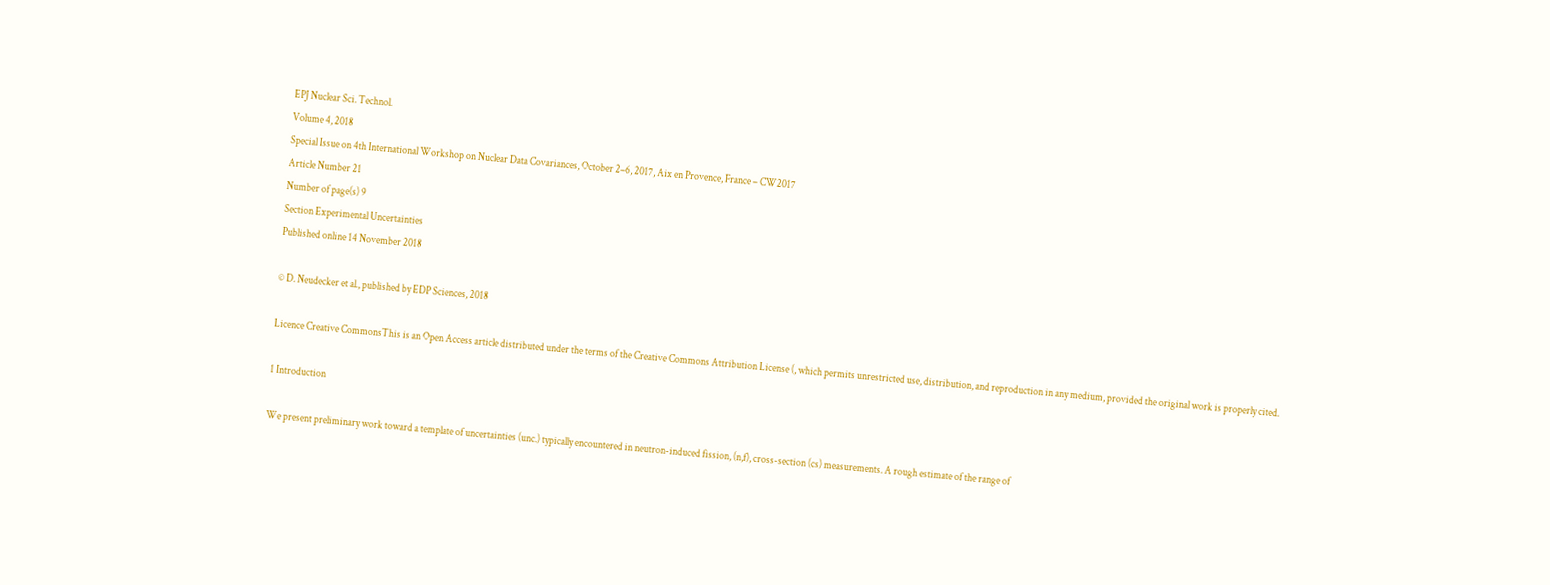EPJ Nuclear Sci. Technol.
Volume 4, 2018
Special Issue on 4th International Workshop on Nuclear Data Covariances, October 2–6, 2017, Aix en Provence, France – CW2017
Article Number 21
Number of page(s) 9
Section Experimental Uncertainties
Published online 14 November 2018

© D. Neudecker et al., published by EDP Sciences, 2018

Licence Creative CommonsThis is an Open Access article distributed under the terms of the Creative Commons Attribution License (, which permits unrestricted use, distribution, and reproduction in any medium, provided the original work is properly cited.

1 Introduction

We present preliminary work toward a template of uncertainties (unc.) typically encountered in neutron-induced fission, (n,f), cross-section (cs) measurements. A rough estimate of the range of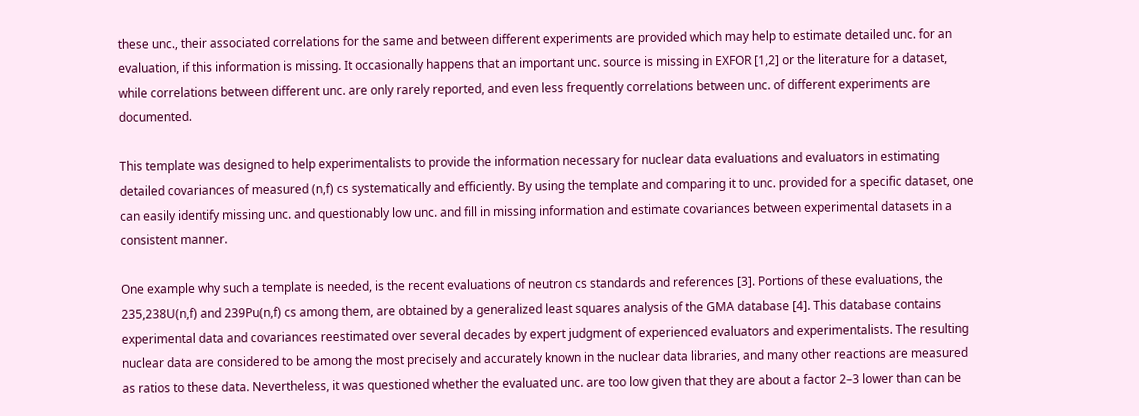these unc., their associated correlations for the same and between different experiments are provided which may help to estimate detailed unc. for an evaluation, if this information is missing. It occasionally happens that an important unc. source is missing in EXFOR [1,2] or the literature for a dataset, while correlations between different unc. are only rarely reported, and even less frequently correlations between unc. of different experiments are documented.

This template was designed to help experimentalists to provide the information necessary for nuclear data evaluations and evaluators in estimating detailed covariances of measured (n,f) cs systematically and efficiently. By using the template and comparing it to unc. provided for a specific dataset, one can easily identify missing unc. and questionably low unc. and fill in missing information and estimate covariances between experimental datasets in a consistent manner.

One example why such a template is needed, is the recent evaluations of neutron cs standards and references [3]. Portions of these evaluations, the 235,238U(n,f) and 239Pu(n,f) cs among them, are obtained by a generalized least squares analysis of the GMA database [4]. This database contains experimental data and covariances reestimated over several decades by expert judgment of experienced evaluators and experimentalists. The resulting nuclear data are considered to be among the most precisely and accurately known in the nuclear data libraries, and many other reactions are measured as ratios to these data. Nevertheless, it was questioned whether the evaluated unc. are too low given that they are about a factor 2–3 lower than can be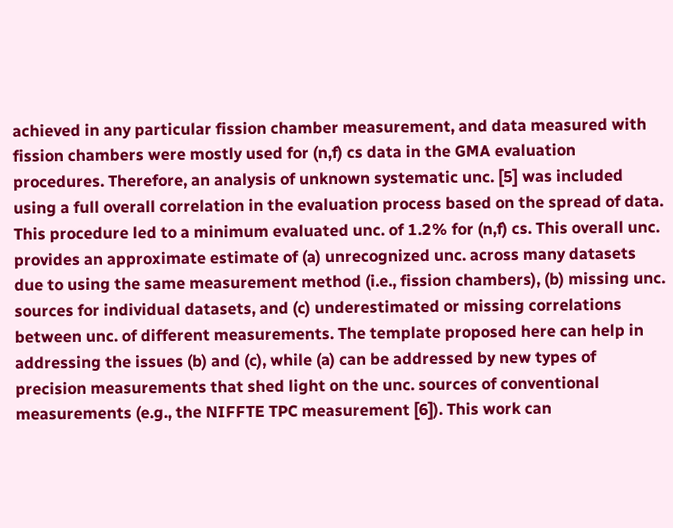achieved in any particular fission chamber measurement, and data measured with fission chambers were mostly used for (n,f) cs data in the GMA evaluation procedures. Therefore, an analysis of unknown systematic unc. [5] was included using a full overall correlation in the evaluation process based on the spread of data. This procedure led to a minimum evaluated unc. of 1.2% for (n,f) cs. This overall unc. provides an approximate estimate of (a) unrecognized unc. across many datasets due to using the same measurement method (i.e., fission chambers), (b) missing unc. sources for individual datasets, and (c) underestimated or missing correlations between unc. of different measurements. The template proposed here can help in addressing the issues (b) and (c), while (a) can be addressed by new types of precision measurements that shed light on the unc. sources of conventional measurements (e.g., the NIFFTE TPC measurement [6]). This work can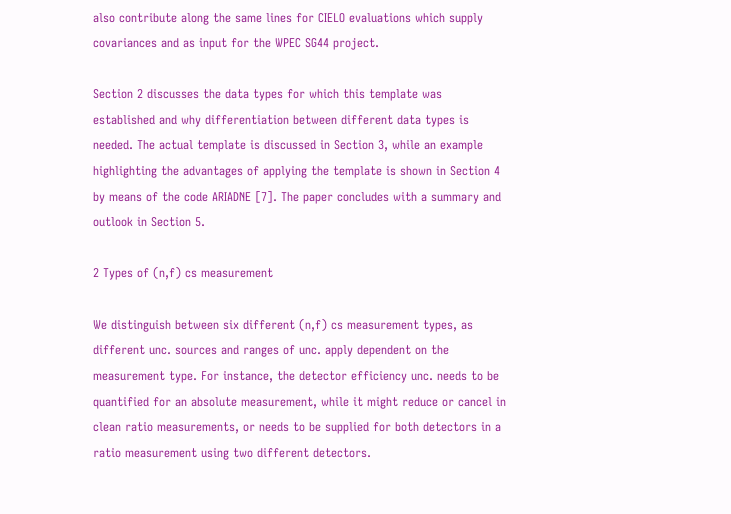also contribute along the same lines for CIELO evaluations which supply covariances and as input for the WPEC SG44 project.

Section 2 discusses the data types for which this template was established and why differentiation between different data types is needed. The actual template is discussed in Section 3, while an example highlighting the advantages of applying the template is shown in Section 4 by means of the code ARIADNE [7]. The paper concludes with a summary and outlook in Section 5.

2 Types of (n,f) cs measurement

We distinguish between six different (n,f) cs measurement types, as different unc. sources and ranges of unc. apply dependent on the measurement type. For instance, the detector efficiency unc. needs to be quantified for an absolute measurement, while it might reduce or cancel in clean ratio measurements, or needs to be supplied for both detectors in a ratio measurement using two different detectors.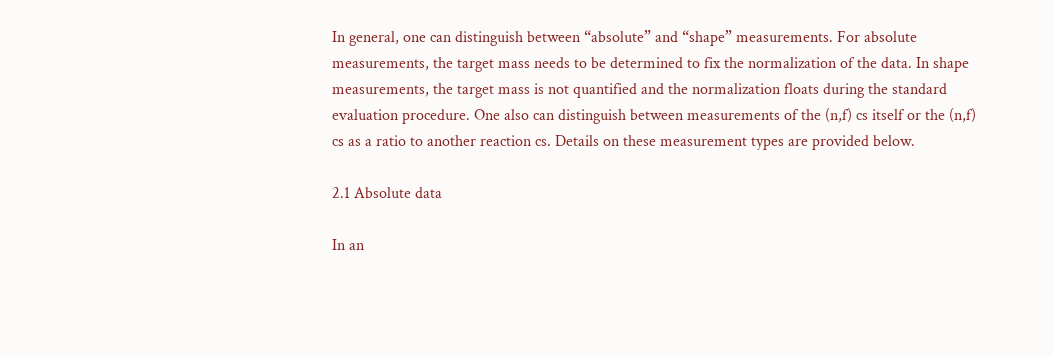In general, one can distinguish between “absolute” and “shape” measurements. For absolute measurements, the target mass needs to be determined to fix the normalization of the data. In shape measurements, the target mass is not quantified and the normalization floats during the standard evaluation procedure. One also can distinguish between measurements of the (n,f) cs itself or the (n,f) cs as a ratio to another reaction cs. Details on these measurement types are provided below.

2.1 Absolute data

In an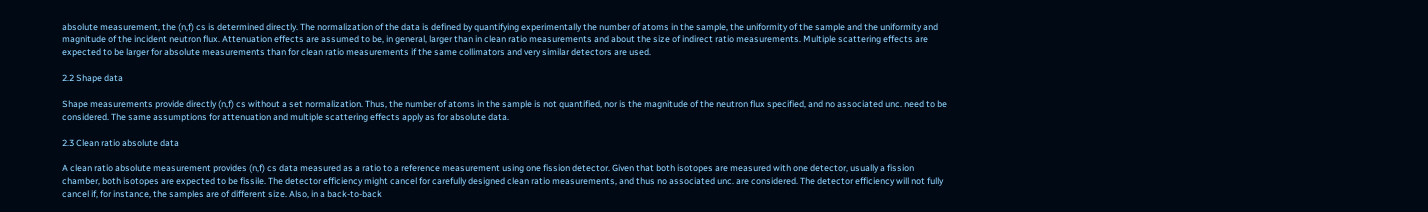absolute measurement, the (n,f) cs is determined directly. The normalization of the data is defined by quantifying experimentally the number of atoms in the sample, the uniformity of the sample and the uniformity and magnitude of the incident neutron flux. Attenuation effects are assumed to be, in general, larger than in clean ratio measurements and about the size of indirect ratio measurements. Multiple scattering effects are expected to be larger for absolute measurements than for clean ratio measurements if the same collimators and very similar detectors are used.

2.2 Shape data

Shape measurements provide directly (n,f) cs without a set normalization. Thus, the number of atoms in the sample is not quantified, nor is the magnitude of the neutron flux specified, and no associated unc. need to be considered. The same assumptions for attenuation and multiple scattering effects apply as for absolute data.

2.3 Clean ratio absolute data

A clean ratio absolute measurement provides (n,f) cs data measured as a ratio to a reference measurement using one fission detector. Given that both isotopes are measured with one detector, usually a fission chamber, both isotopes are expected to be fissile. The detector efficiency might cancel for carefully designed clean ratio measurements, and thus no associated unc. are considered. The detector efficiency will not fully cancel if, for instance, the samples are of different size. Also, in a back-to-back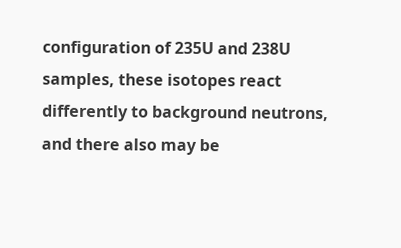configuration of 235U and 238U samples, these isotopes react differently to background neutrons, and there also may be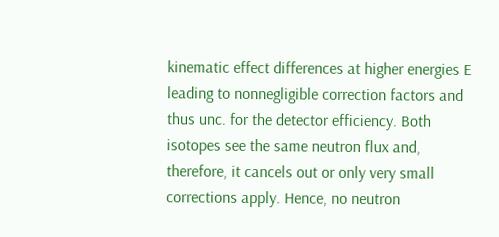kinematic effect differences at higher energies E leading to nonnegligible correction factors and thus unc. for the detector efficiency. Both isotopes see the same neutron flux and, therefore, it cancels out or only very small corrections apply. Hence, no neutron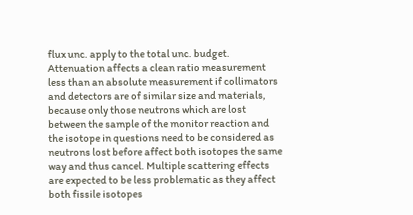flux unc. apply to the total unc. budget. Attenuation affects a clean ratio measurement less than an absolute measurement if collimators and detectors are of similar size and materials, because only those neutrons which are lost between the sample of the monitor reaction and the isotope in questions need to be considered as neutrons lost before affect both isotopes the same way and thus cancel. Multiple scattering effects are expected to be less problematic as they affect both fissile isotopes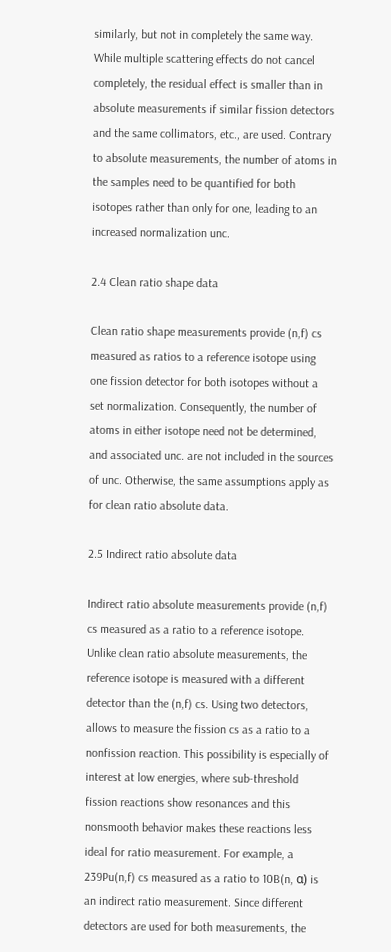similarly, but not in completely the same way. While multiple scattering effects do not cancel completely, the residual effect is smaller than in absolute measurements if similar fission detectors and the same collimators, etc., are used. Contrary to absolute measurements, the number of atoms in the samples need to be quantified for both isotopes rather than only for one, leading to an increased normalization unc.

2.4 Clean ratio shape data

Clean ratio shape measurements provide (n,f) cs measured as ratios to a reference isotope using one fission detector for both isotopes without a set normalization. Consequently, the number of atoms in either isotope need not be determined, and associated unc. are not included in the sources of unc. Otherwise, the same assumptions apply as for clean ratio absolute data.

2.5 Indirect ratio absolute data

Indirect ratio absolute measurements provide (n,f) cs measured as a ratio to a reference isotope. Unlike clean ratio absolute measurements, the reference isotope is measured with a different detector than the (n,f) cs. Using two detectors, allows to measure the fission cs as a ratio to a nonfission reaction. This possibility is especially of interest at low energies, where sub-threshold fission reactions show resonances and this nonsmooth behavior makes these reactions less ideal for ratio measurement. For example, a 239Pu(n,f) cs measured as a ratio to 10B(n, α) is an indirect ratio measurement. Since different detectors are used for both measurements, the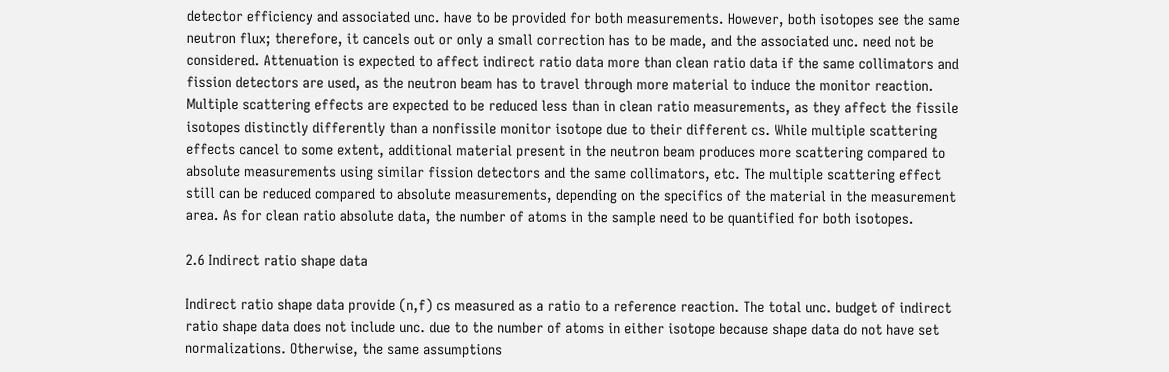detector efficiency and associated unc. have to be provided for both measurements. However, both isotopes see the same neutron flux; therefore, it cancels out or only a small correction has to be made, and the associated unc. need not be considered. Attenuation is expected to affect indirect ratio data more than clean ratio data if the same collimators and fission detectors are used, as the neutron beam has to travel through more material to induce the monitor reaction. Multiple scattering effects are expected to be reduced less than in clean ratio measurements, as they affect the fissile isotopes distinctly differently than a nonfissile monitor isotope due to their different cs. While multiple scattering effects cancel to some extent, additional material present in the neutron beam produces more scattering compared to absolute measurements using similar fission detectors and the same collimators, etc. The multiple scattering effect still can be reduced compared to absolute measurements, depending on the specifics of the material in the measurement area. As for clean ratio absolute data, the number of atoms in the sample need to be quantified for both isotopes.

2.6 Indirect ratio shape data

Indirect ratio shape data provide (n,f) cs measured as a ratio to a reference reaction. The total unc. budget of indirect ratio shape data does not include unc. due to the number of atoms in either isotope because shape data do not have set normalizations. Otherwise, the same assumptions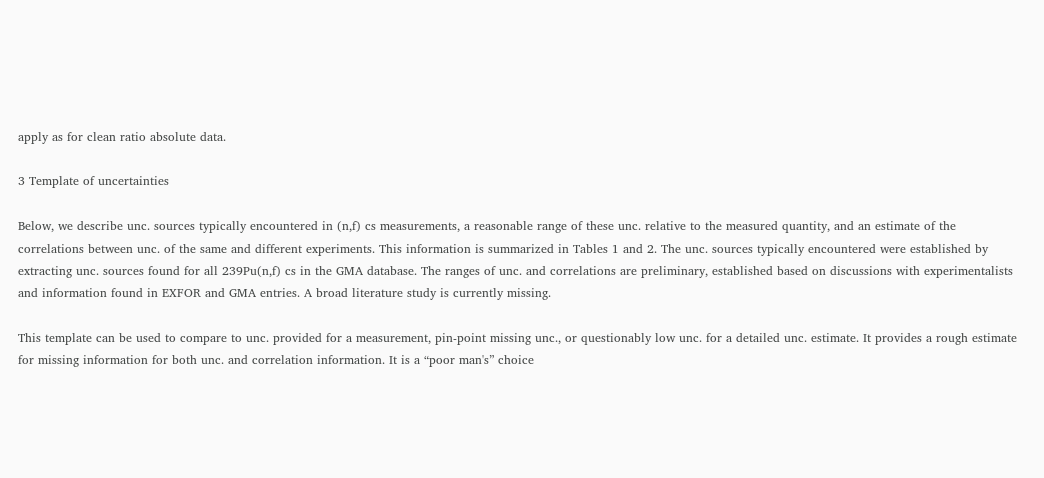apply as for clean ratio absolute data.

3 Template of uncertainties

Below, we describe unc. sources typically encountered in (n,f) cs measurements, a reasonable range of these unc. relative to the measured quantity, and an estimate of the correlations between unc. of the same and different experiments. This information is summarized in Tables 1 and 2. The unc. sources typically encountered were established by extracting unc. sources found for all 239Pu(n,f) cs in the GMA database. The ranges of unc. and correlations are preliminary, established based on discussions with experimentalists and information found in EXFOR and GMA entries. A broad literature study is currently missing.

This template can be used to compare to unc. provided for a measurement, pin-point missing unc., or questionably low unc. for a detailed unc. estimate. It provides a rough estimate for missing information for both unc. and correlation information. It is a “poor man's” choice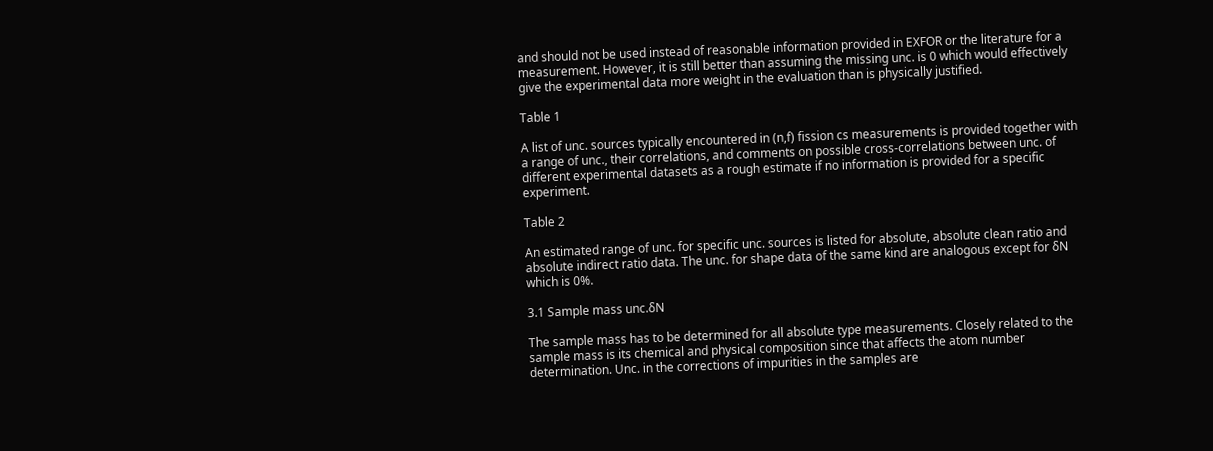and should not be used instead of reasonable information provided in EXFOR or the literature for a measurement. However, it is still better than assuming the missing unc. is 0 which would effectively give the experimental data more weight in the evaluation than is physically justified.

Table 1

A list of unc. sources typically encountered in (n,f) fission cs measurements is provided together with a range of unc., their correlations, and comments on possible cross-correlations between unc. of different experimental datasets as a rough estimate if no information is provided for a specific experiment.

Table 2

An estimated range of unc. for specific unc. sources is listed for absolute, absolute clean ratio and absolute indirect ratio data. The unc. for shape data of the same kind are analogous except for δN which is 0%.

3.1 Sample mass unc.δN

The sample mass has to be determined for all absolute type measurements. Closely related to the sample mass is its chemical and physical composition since that affects the atom number determination. Unc. in the corrections of impurities in the samples are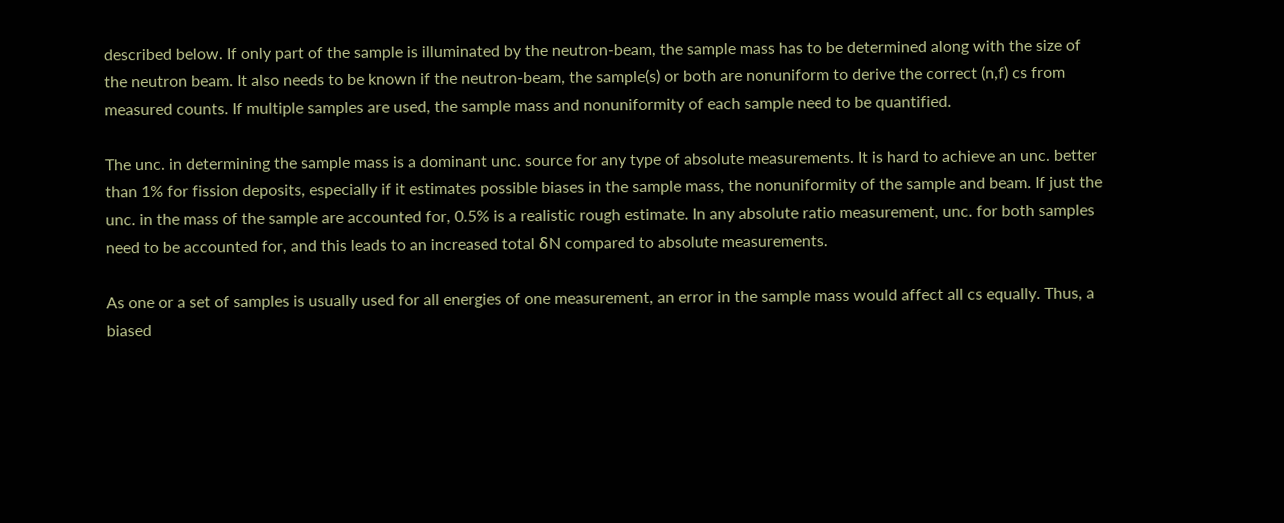described below. If only part of the sample is illuminated by the neutron-beam, the sample mass has to be determined along with the size of the neutron beam. It also needs to be known if the neutron-beam, the sample(s) or both are nonuniform to derive the correct (n,f) cs from measured counts. If multiple samples are used, the sample mass and nonuniformity of each sample need to be quantified.

The unc. in determining the sample mass is a dominant unc. source for any type of absolute measurements. It is hard to achieve an unc. better than 1% for fission deposits, especially if it estimates possible biases in the sample mass, the nonuniformity of the sample and beam. If just the unc. in the mass of the sample are accounted for, 0.5% is a realistic rough estimate. In any absolute ratio measurement, unc. for both samples need to be accounted for, and this leads to an increased total δN compared to absolute measurements.

As one or a set of samples is usually used for all energies of one measurement, an error in the sample mass would affect all cs equally. Thus, a biased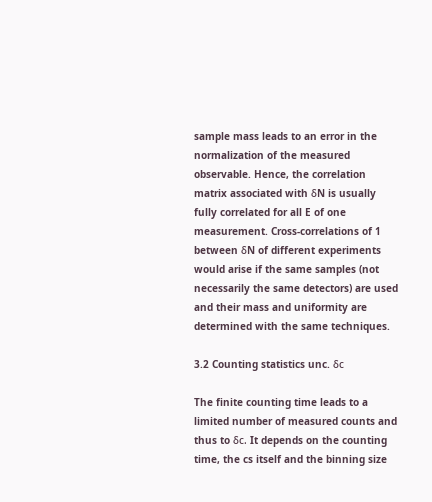sample mass leads to an error in the normalization of the measured observable. Hence, the correlation matrix associated with δN is usually fully correlated for all E of one measurement. Cross-correlations of 1 between δN of different experiments would arise if the same samples (not necessarily the same detectors) are used and their mass and uniformity are determined with the same techniques.

3.2 Counting statistics unc. δc

The finite counting time leads to a limited number of measured counts and thus to δc. It depends on the counting time, the cs itself and the binning size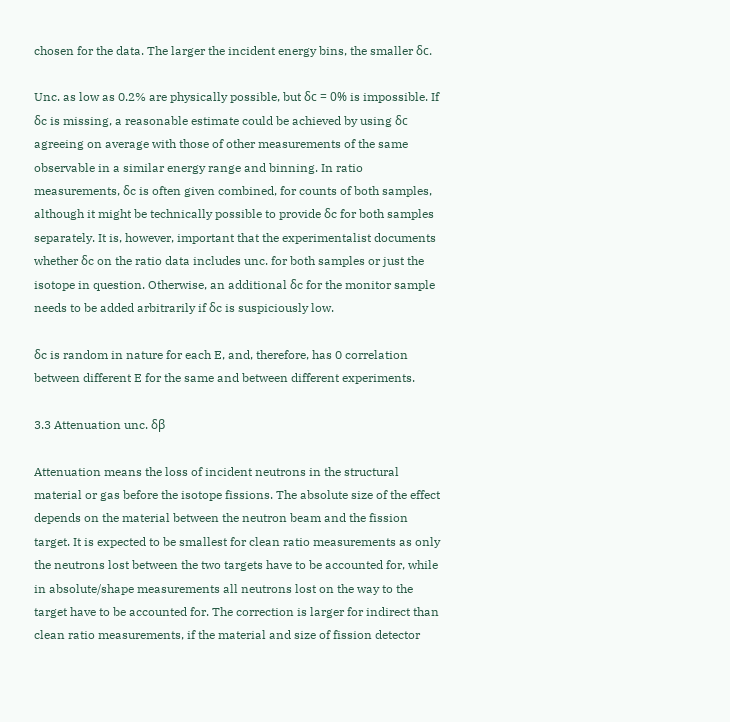chosen for the data. The larger the incident energy bins, the smaller δc.

Unc. as low as 0.2% are physically possible, but δc = 0% is impossible. If δc is missing, a reasonable estimate could be achieved by using δc agreeing on average with those of other measurements of the same observable in a similar energy range and binning. In ratio measurements, δc is often given combined, for counts of both samples, although it might be technically possible to provide δc for both samples separately. It is, however, important that the experimentalist documents whether δc on the ratio data includes unc. for both samples or just the isotope in question. Otherwise, an additional δc for the monitor sample needs to be added arbitrarily if δc is suspiciously low.

δc is random in nature for each E, and, therefore, has 0 correlation between different E for the same and between different experiments.

3.3 Attenuation unc. δβ

Attenuation means the loss of incident neutrons in the structural material or gas before the isotope fissions. The absolute size of the effect depends on the material between the neutron beam and the fission target. It is expected to be smallest for clean ratio measurements as only the neutrons lost between the two targets have to be accounted for, while in absolute/shape measurements all neutrons lost on the way to the target have to be accounted for. The correction is larger for indirect than clean ratio measurements, if the material and size of fission detector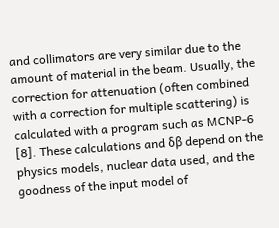and collimators are very similar due to the amount of material in the beam. Usually, the correction for attenuation (often combined with a correction for multiple scattering) is calculated with a program such as MCNP-6 [8]. These calculations and δβ depend on the physics models, nuclear data used, and the goodness of the input model of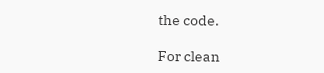the code.

For clean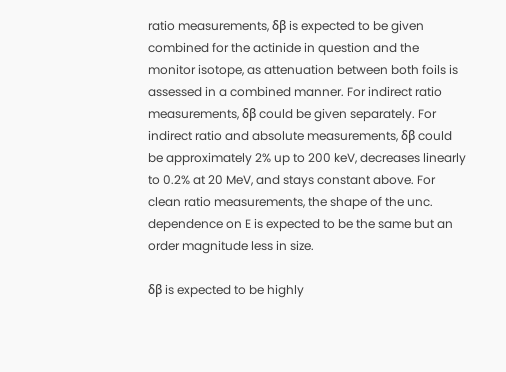ratio measurements, δβ is expected to be given combined for the actinide in question and the monitor isotope, as attenuation between both foils is assessed in a combined manner. For indirect ratio measurements, δβ could be given separately. For indirect ratio and absolute measurements, δβ could be approximately 2% up to 200 keV, decreases linearly to 0.2% at 20 MeV, and stays constant above. For clean ratio measurements, the shape of the unc. dependence on E is expected to be the same but an order magnitude less in size.

δβ is expected to be highly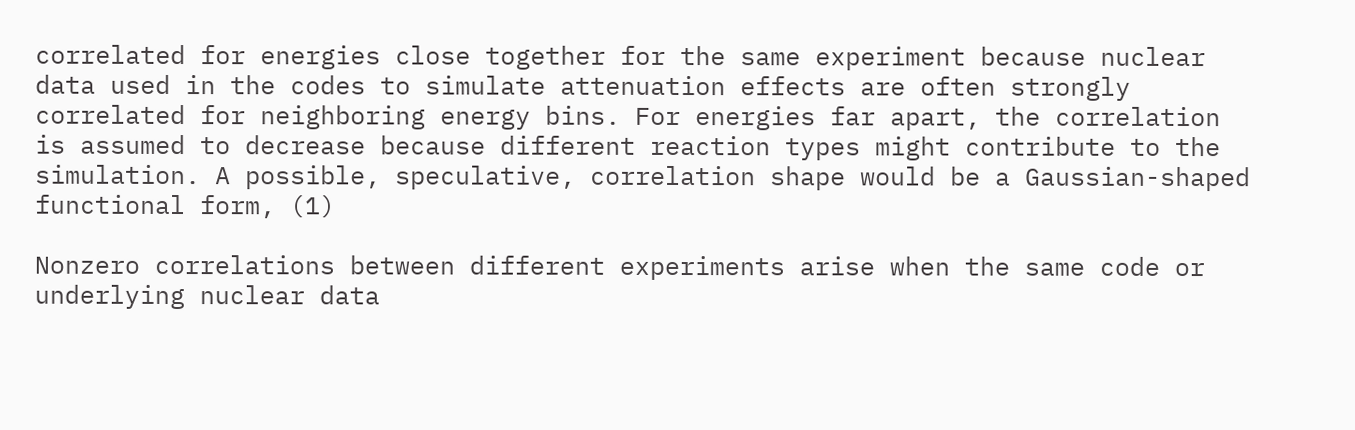correlated for energies close together for the same experiment because nuclear data used in the codes to simulate attenuation effects are often strongly correlated for neighboring energy bins. For energies far apart, the correlation is assumed to decrease because different reaction types might contribute to the simulation. A possible, speculative, correlation shape would be a Gaussian-shaped functional form, (1)

Nonzero correlations between different experiments arise when the same code or underlying nuclear data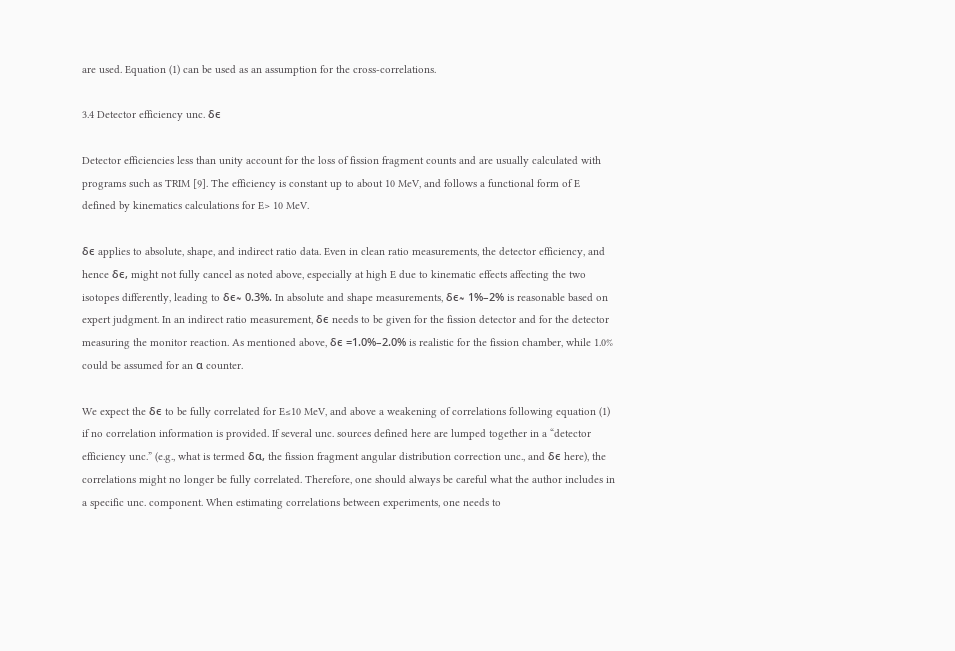are used. Equation (1) can be used as an assumption for the cross-correlations.

3.4 Detector efficiency unc. δϵ

Detector efficiencies less than unity account for the loss of fission fragment counts and are usually calculated with programs such as TRIM [9]. The efficiency is constant up to about 10 MeV, and follows a functional form of E defined by kinematics calculations for E> 10 MeV.

δϵ applies to absolute, shape, and indirect ratio data. Even in clean ratio measurements, the detector efficiency, and hence δϵ, might not fully cancel as noted above, especially at high E due to kinematic effects affecting the two isotopes differently, leading to δϵ≈ 0.3%. In absolute and shape measurements, δϵ≈ 1%–2% is reasonable based on expert judgment. In an indirect ratio measurement, δϵ needs to be given for the fission detector and for the detector measuring the monitor reaction. As mentioned above, δϵ =1.0%–2.0% is realistic for the fission chamber, while 1.0% could be assumed for an α counter.

We expect the δϵ to be fully correlated for E≤10 MeV, and above a weakening of correlations following equation (1) if no correlation information is provided. If several unc. sources defined here are lumped together in a “detector efficiency unc.” (e.g., what is termed δα, the fission fragment angular distribution correction unc., and δϵ here), the correlations might no longer be fully correlated. Therefore, one should always be careful what the author includes in a specific unc. component. When estimating correlations between experiments, one needs to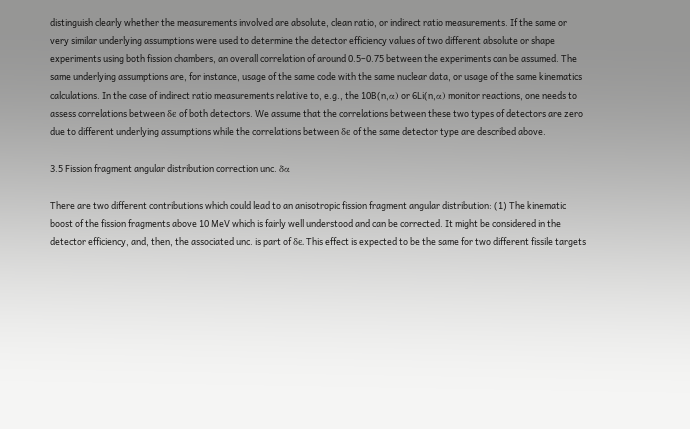distinguish clearly whether the measurements involved are absolute, clean ratio, or indirect ratio measurements. If the same or very similar underlying assumptions were used to determine the detector efficiency values of two different absolute or shape experiments using both fission chambers, an overall correlation of around 0.5–0.75 between the experiments can be assumed. The same underlying assumptions are, for instance, usage of the same code with the same nuclear data, or usage of the same kinematics calculations. In the case of indirect ratio measurements relative to, e.g., the 10B(n,α) or 6Li(n,α) monitor reactions, one needs to assess correlations between δϵ of both detectors. We assume that the correlations between these two types of detectors are zero due to different underlying assumptions while the correlations between δϵ of the same detector type are described above.

3.5 Fission fragment angular distribution correction unc. δα

There are two different contributions which could lead to an anisotropic fission fragment angular distribution: (1) The kinematic boost of the fission fragments above 10 MeV which is fairly well understood and can be corrected. It might be considered in the detector efficiency, and, then, the associated unc. is part of δϵ. This effect is expected to be the same for two different fissile targets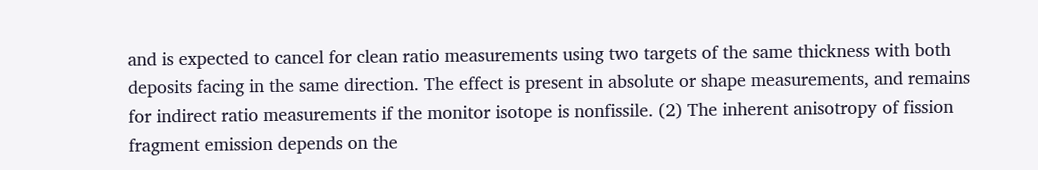and is expected to cancel for clean ratio measurements using two targets of the same thickness with both deposits facing in the same direction. The effect is present in absolute or shape measurements, and remains for indirect ratio measurements if the monitor isotope is nonfissile. (2) The inherent anisotropy of fission fragment emission depends on the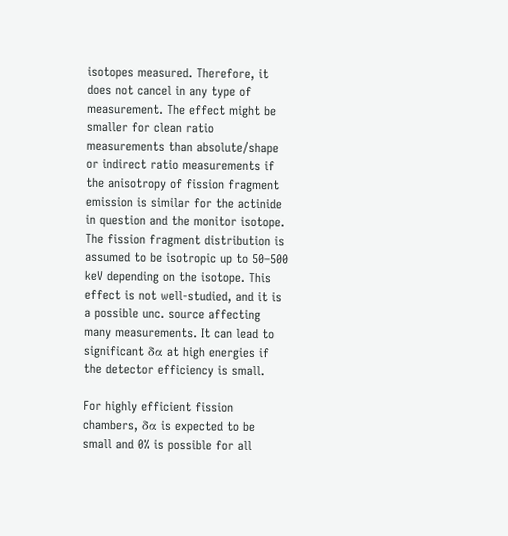isotopes measured. Therefore, it does not cancel in any type of measurement. The effect might be smaller for clean ratio measurements than absolute/shape or indirect ratio measurements if the anisotropy of fission fragment emission is similar for the actinide in question and the monitor isotope. The fission fragment distribution is assumed to be isotropic up to 50–500 keV depending on the isotope. This effect is not well-studied, and it is a possible unc. source affecting many measurements. It can lead to significant δα at high energies if the detector efficiency is small.

For highly efficient fission chambers, δα is expected to be small and 0% is possible for all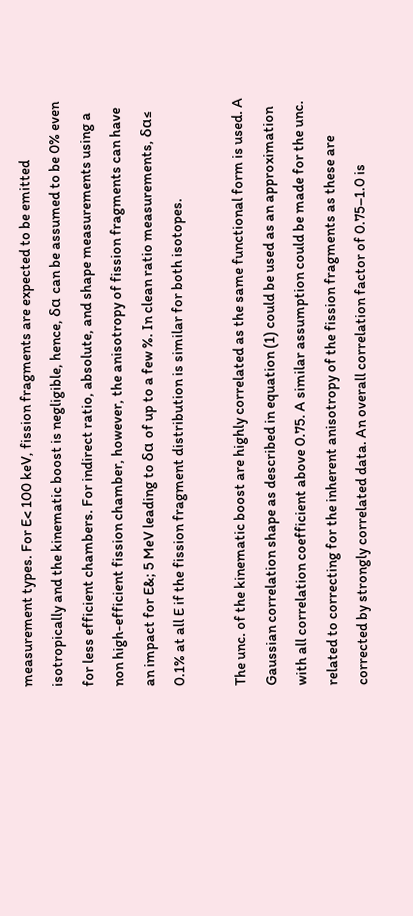measurement types. For E< 100 keV, fission fragments are expected to be emitted isotropically and the kinematic boost is negligible, hence, δα can be assumed to be 0% even for less efficient chambers. For indirect ratio, absolute, and shape measurements using a non high-efficient fission chamber, however, the anisotropy of fission fragments can have an impact for E&; 5 MeV leading to δα of up to a few %. In clean ratio measurements, δα≤ 0.1% at all E if the fission fragment distribution is similar for both isotopes.

The unc. of the kinematic boost are highly correlated as the same functional form is used. A Gaussian correlation shape as described in equation (1) could be used as an approximation with all correlation coefficient above 0.75. A similar assumption could be made for the unc. related to correcting for the inherent anisotropy of the fission fragments as these are corrected by strongly correlated data. An overall correlation factor of 0.75–1.0 is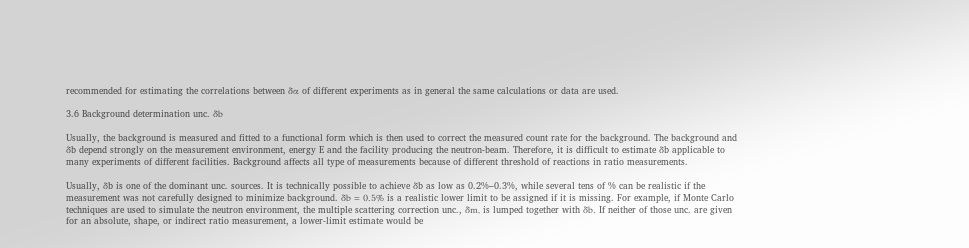recommended for estimating the correlations between δα of different experiments as in general the same calculations or data are used.

3.6 Background determination unc. δb

Usually, the background is measured and fitted to a functional form which is then used to correct the measured count rate for the background. The background and δb depend strongly on the measurement environment, energy E and the facility producing the neutron-beam. Therefore, it is difficult to estimate δb applicable to many experiments of different facilities. Background affects all type of measurements because of different threshold of reactions in ratio measurements.

Usually, δb is one of the dominant unc. sources. It is technically possible to achieve δb as low as 0.2%–0.3%, while several tens of % can be realistic if the measurement was not carefully designed to minimize background. δb = 0.5% is a realistic lower limit to be assigned if it is missing. For example, if Monte Carlo techniques are used to simulate the neutron environment, the multiple scattering correction unc., δm, is lumped together with δb. If neither of those unc. are given for an absolute, shape, or indirect ratio measurement, a lower-limit estimate would be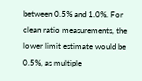between 0.5% and 1.0%. For clean ratio measurements, the lower limit estimate would be 0.5%, as multiple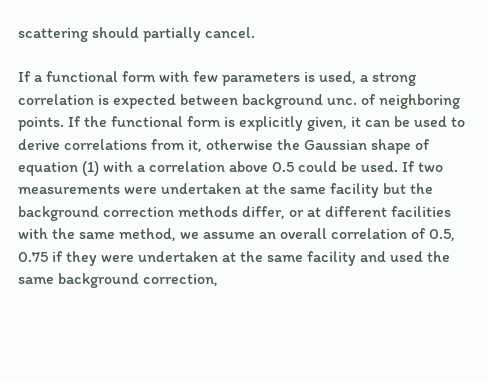scattering should partially cancel.

If a functional form with few parameters is used, a strong correlation is expected between background unc. of neighboring points. If the functional form is explicitly given, it can be used to derive correlations from it, otherwise the Gaussian shape of equation (1) with a correlation above 0.5 could be used. If two measurements were undertaken at the same facility but the background correction methods differ, or at different facilities with the same method, we assume an overall correlation of 0.5, 0.75 if they were undertaken at the same facility and used the same background correction,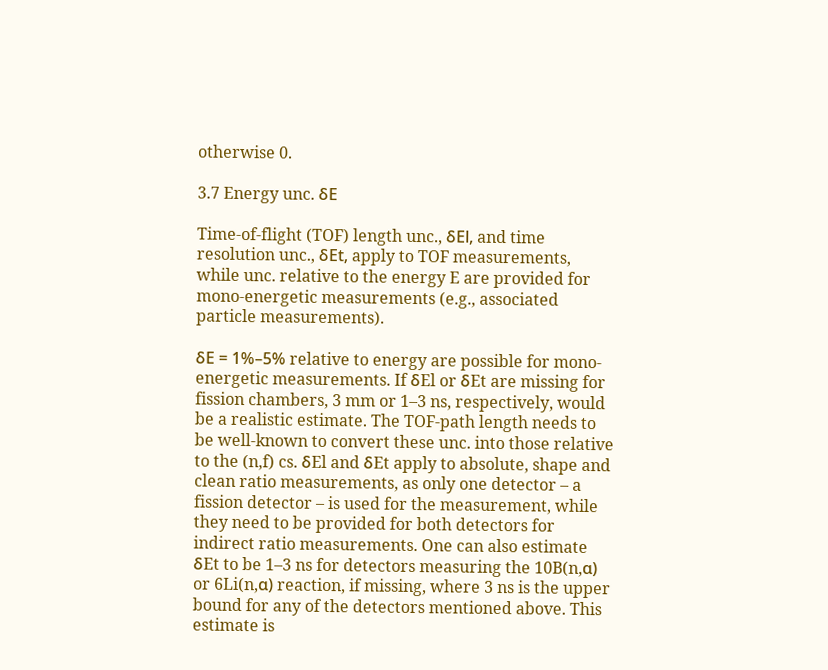otherwise 0.

3.7 Energy unc. δE

Time-of-flight (TOF) length unc., δEl, and time resolution unc., δEt, apply to TOF measurements, while unc. relative to the energy E are provided for mono-energetic measurements (e.g., associated particle measurements).

δE = 1%–5% relative to energy are possible for mono-energetic measurements. If δEl or δEt are missing for fission chambers, 3 mm or 1–3 ns, respectively, would be a realistic estimate. The TOF-path length needs to be well-known to convert these unc. into those relative to the (n,f) cs. δEl and δEt apply to absolute, shape and clean ratio measurements, as only one detector – a fission detector – is used for the measurement, while they need to be provided for both detectors for indirect ratio measurements. One can also estimate δEt to be 1–3 ns for detectors measuring the 10B(n,α) or 6Li(n,α) reaction, if missing, where 3 ns is the upper bound for any of the detectors mentioned above. This estimate is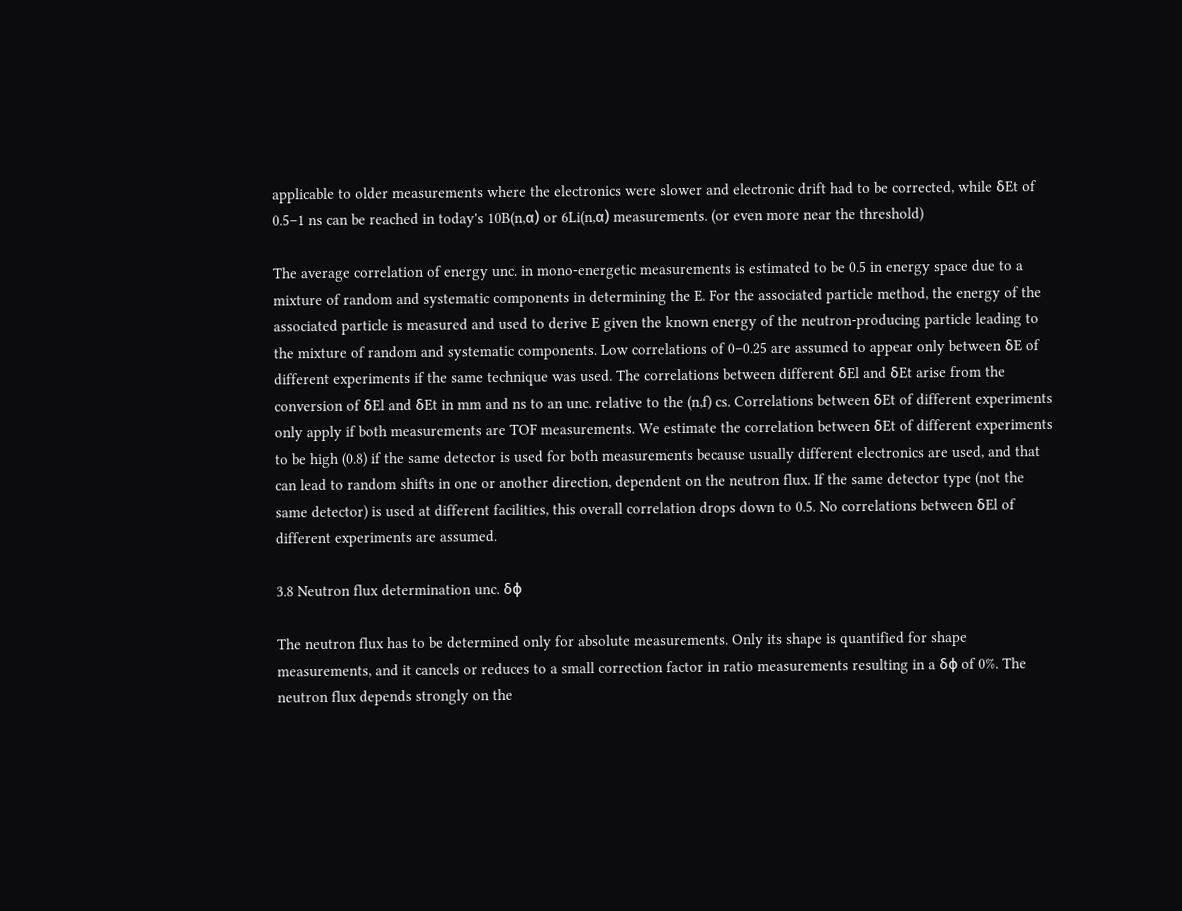applicable to older measurements where the electronics were slower and electronic drift had to be corrected, while δEt of 0.5–1 ns can be reached in today's 10B(n,α) or 6Li(n,α) measurements. (or even more near the threshold)

The average correlation of energy unc. in mono-energetic measurements is estimated to be 0.5 in energy space due to a mixture of random and systematic components in determining the E. For the associated particle method, the energy of the associated particle is measured and used to derive E given the known energy of the neutron-producing particle leading to the mixture of random and systematic components. Low correlations of 0–0.25 are assumed to appear only between δE of different experiments if the same technique was used. The correlations between different δEl and δEt arise from the conversion of δEl and δEt in mm and ns to an unc. relative to the (n,f) cs. Correlations between δEt of different experiments only apply if both measurements are TOF measurements. We estimate the correlation between δEt of different experiments to be high (0.8) if the same detector is used for both measurements because usually different electronics are used, and that can lead to random shifts in one or another direction, dependent on the neutron flux. If the same detector type (not the same detector) is used at different facilities, this overall correlation drops down to 0.5. No correlations between δEl of different experiments are assumed.

3.8 Neutron flux determination unc. δϕ

The neutron flux has to be determined only for absolute measurements. Only its shape is quantified for shape measurements, and it cancels or reduces to a small correction factor in ratio measurements resulting in a δϕ of 0%. The neutron flux depends strongly on the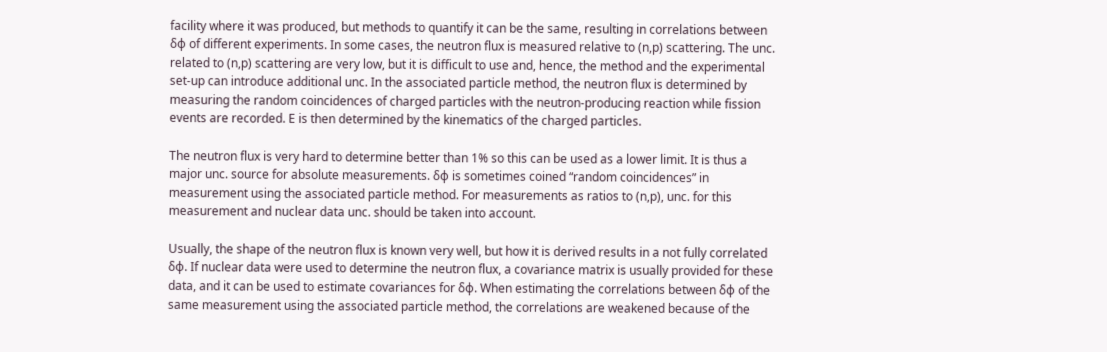facility where it was produced, but methods to quantify it can be the same, resulting in correlations between δϕ of different experiments. In some cases, the neutron flux is measured relative to (n,p) scattering. The unc. related to (n,p) scattering are very low, but it is difficult to use and, hence, the method and the experimental set-up can introduce additional unc. In the associated particle method, the neutron flux is determined by measuring the random coincidences of charged particles with the neutron-producing reaction while fission events are recorded. E is then determined by the kinematics of the charged particles.

The neutron flux is very hard to determine better than 1% so this can be used as a lower limit. It is thus a major unc. source for absolute measurements. δϕ is sometimes coined “random coincidences” in measurement using the associated particle method. For measurements as ratios to (n,p), unc. for this measurement and nuclear data unc. should be taken into account.

Usually, the shape of the neutron flux is known very well, but how it is derived results in a not fully correlated δϕ. If nuclear data were used to determine the neutron flux, a covariance matrix is usually provided for these data, and it can be used to estimate covariances for δϕ. When estimating the correlations between δϕ of the same measurement using the associated particle method, the correlations are weakened because of the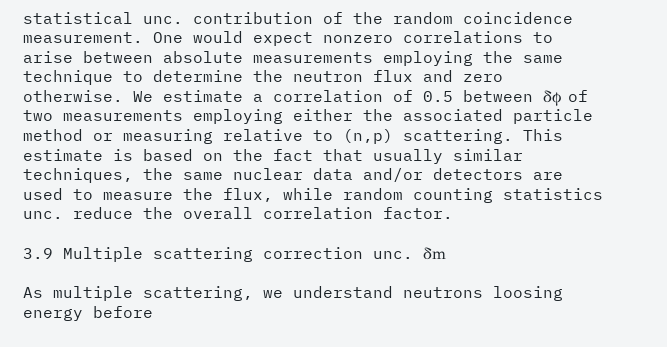statistical unc. contribution of the random coincidence measurement. One would expect nonzero correlations to arise between absolute measurements employing the same technique to determine the neutron flux and zero otherwise. We estimate a correlation of 0.5 between δϕ of two measurements employing either the associated particle method or measuring relative to (n,p) scattering. This estimate is based on the fact that usually similar techniques, the same nuclear data and/or detectors are used to measure the flux, while random counting statistics unc. reduce the overall correlation factor.

3.9 Multiple scattering correction unc. δm

As multiple scattering, we understand neutrons loosing energy before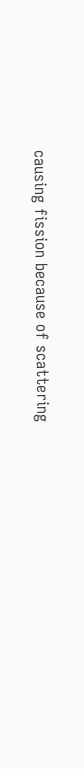causing fission because of scattering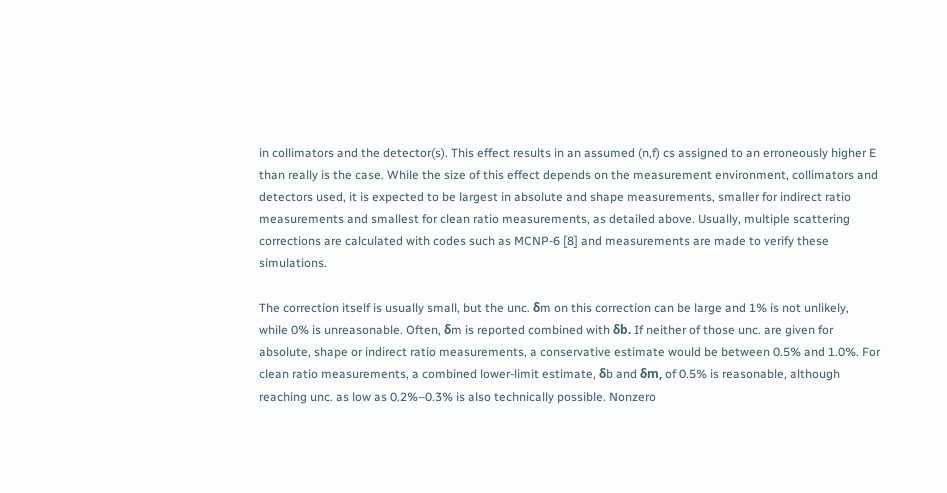in collimators and the detector(s). This effect results in an assumed (n,f) cs assigned to an erroneously higher E than really is the case. While the size of this effect depends on the measurement environment, collimators and detectors used, it is expected to be largest in absolute and shape measurements, smaller for indirect ratio measurements and smallest for clean ratio measurements, as detailed above. Usually, multiple scattering corrections are calculated with codes such as MCNP-6 [8] and measurements are made to verify these simulations.

The correction itself is usually small, but the unc. δm on this correction can be large and 1% is not unlikely, while 0% is unreasonable. Often, δm is reported combined with δb. If neither of those unc. are given for absolute, shape or indirect ratio measurements, a conservative estimate would be between 0.5% and 1.0%. For clean ratio measurements, a combined lower-limit estimate, δb and δm, of 0.5% is reasonable, although reaching unc. as low as 0.2%–0.3% is also technically possible. Nonzero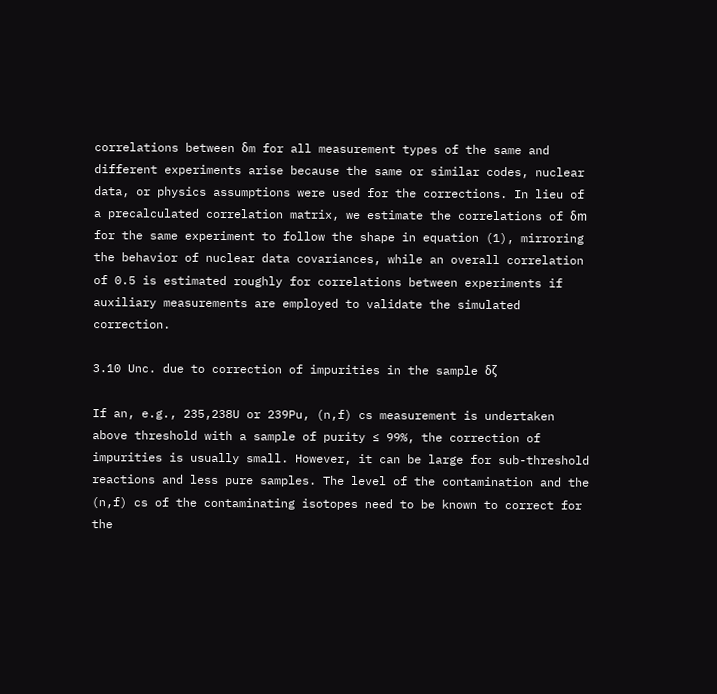correlations between δm for all measurement types of the same and different experiments arise because the same or similar codes, nuclear data, or physics assumptions were used for the corrections. In lieu of a precalculated correlation matrix, we estimate the correlations of δm for the same experiment to follow the shape in equation (1), mirroring the behavior of nuclear data covariances, while an overall correlation of 0.5 is estimated roughly for correlations between experiments if auxiliary measurements are employed to validate the simulated correction.

3.10 Unc. due to correction of impurities in the sample δζ

If an, e.g., 235,238U or 239Pu, (n,f) cs measurement is undertaken above threshold with a sample of purity ≤ 99%, the correction of impurities is usually small. However, it can be large for sub-threshold reactions and less pure samples. The level of the contamination and the (n,f) cs of the contaminating isotopes need to be known to correct for the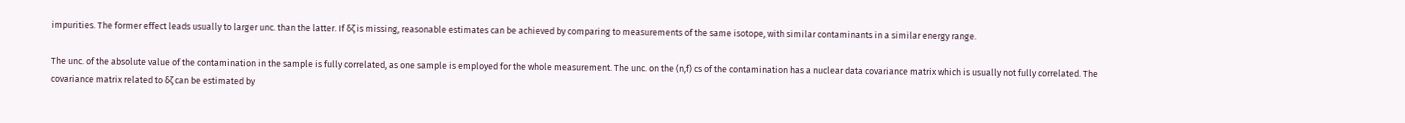impurities. The former effect leads usually to larger unc. than the latter. If δζ is missing, reasonable estimates can be achieved by comparing to measurements of the same isotope, with similar contaminants in a similar energy range.

The unc. of the absolute value of the contamination in the sample is fully correlated, as one sample is employed for the whole measurement. The unc. on the (n,f) cs of the contamination has a nuclear data covariance matrix which is usually not fully correlated. The covariance matrix related to δζ can be estimated by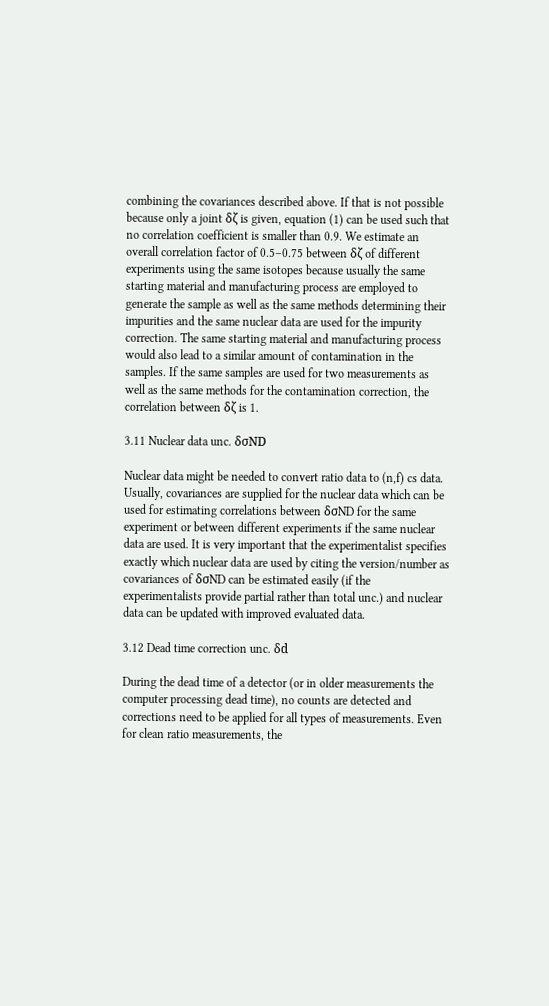combining the covariances described above. If that is not possible because only a joint δζ is given, equation (1) can be used such that no correlation coefficient is smaller than 0.9. We estimate an overall correlation factor of 0.5–0.75 between δζ of different experiments using the same isotopes because usually the same starting material and manufacturing process are employed to generate the sample as well as the same methods determining their impurities and the same nuclear data are used for the impurity correction. The same starting material and manufacturing process would also lead to a similar amount of contamination in the samples. If the same samples are used for two measurements as well as the same methods for the contamination correction, the correlation between δζ is 1.

3.11 Nuclear data unc. δσND

Nuclear data might be needed to convert ratio data to (n,f) cs data. Usually, covariances are supplied for the nuclear data which can be used for estimating correlations between δσND for the same experiment or between different experiments if the same nuclear data are used. It is very important that the experimentalist specifies exactly which nuclear data are used by citing the version/number as covariances of δσND can be estimated easily (if the experimentalists provide partial rather than total unc.) and nuclear data can be updated with improved evaluated data.

3.12 Dead time correction unc. δd

During the dead time of a detector (or in older measurements the computer processing dead time), no counts are detected and corrections need to be applied for all types of measurements. Even for clean ratio measurements, the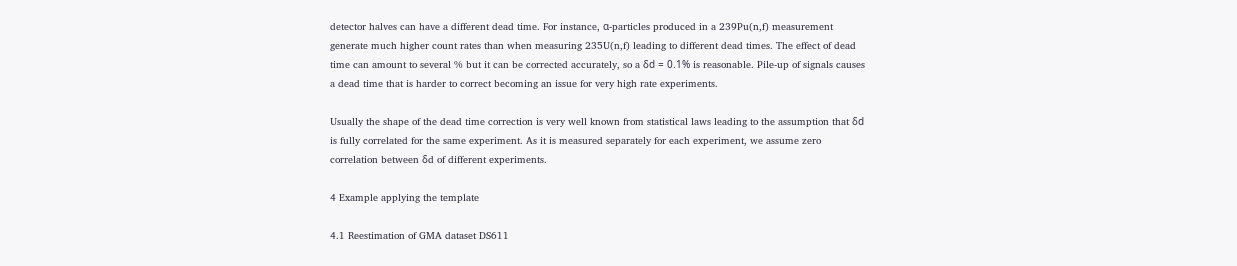detector halves can have a different dead time. For instance, α-particles produced in a 239Pu(n,f) measurement generate much higher count rates than when measuring 235U(n,f) leading to different dead times. The effect of dead time can amount to several % but it can be corrected accurately, so a δd = 0.1% is reasonable. Pile-up of signals causes a dead time that is harder to correct becoming an issue for very high rate experiments.

Usually the shape of the dead time correction is very well known from statistical laws leading to the assumption that δd is fully correlated for the same experiment. As it is measured separately for each experiment, we assume zero correlation between δd of different experiments.

4 Example applying the template

4.1 Reestimation of GMA dataset DS611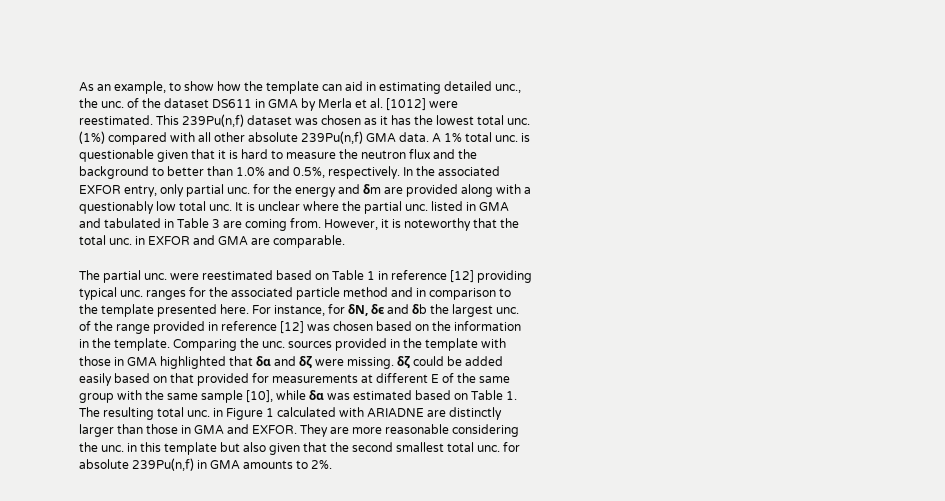As an example, to show how the template can aid in estimating detailed unc., the unc. of the dataset DS611 in GMA by Merla et al. [1012] were reestimated. This 239Pu(n,f) dataset was chosen as it has the lowest total unc. (1%) compared with all other absolute 239Pu(n,f) GMA data. A 1% total unc. is questionable given that it is hard to measure the neutron flux and the background to better than 1.0% and 0.5%, respectively. In the associated EXFOR entry, only partial unc. for the energy and δm are provided along with a questionably low total unc. It is unclear where the partial unc. listed in GMA and tabulated in Table 3 are coming from. However, it is noteworthy that the total unc. in EXFOR and GMA are comparable.

The partial unc. were reestimated based on Table 1 in reference [12] providing typical unc. ranges for the associated particle method and in comparison to the template presented here. For instance, for δN, δϵ and δb the largest unc. of the range provided in reference [12] was chosen based on the information in the template. Comparing the unc. sources provided in the template with those in GMA highlighted that δα and δζ were missing. δζ could be added easily based on that provided for measurements at different E of the same group with the same sample [10], while δα was estimated based on Table 1. The resulting total unc. in Figure 1 calculated with ARIADNE are distinctly larger than those in GMA and EXFOR. They are more reasonable considering the unc. in this template but also given that the second smallest total unc. for absolute 239Pu(n,f) in GMA amounts to 2%.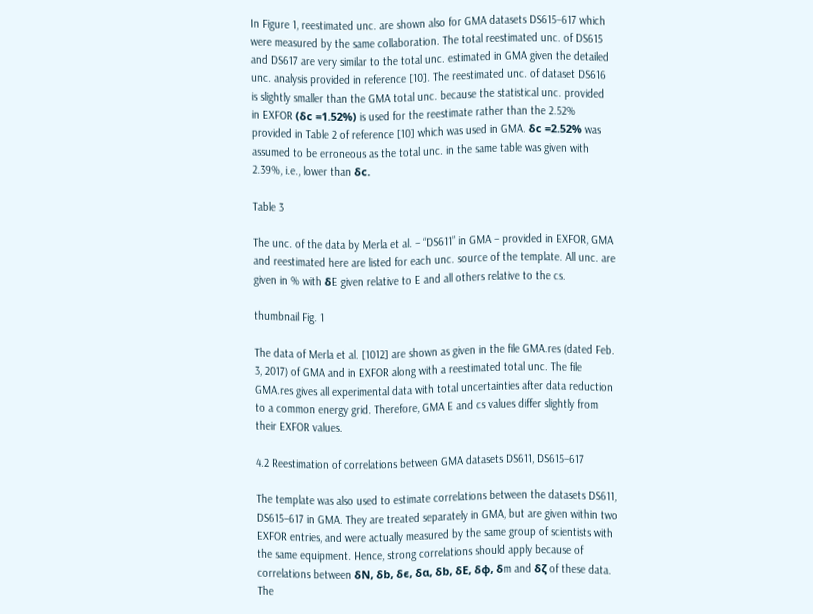In Figure 1, reestimated unc. are shown also for GMA datasets DS615–617 which were measured by the same collaboration. The total reestimated unc. of DS615 and DS617 are very similar to the total unc. estimated in GMA given the detailed unc. analysis provided in reference [10]. The reestimated unc. of dataset DS616 is slightly smaller than the GMA total unc. because the statistical unc. provided in EXFOR (δc =1.52%) is used for the reestimate rather than the 2.52% provided in Table 2 of reference [10] which was used in GMA. δc =2.52% was assumed to be erroneous as the total unc. in the same table was given with 2.39%, i.e., lower than δc.

Table 3

The unc. of the data by Merla et al. – “DS611” in GMA – provided in EXFOR, GMA and reestimated here are listed for each unc. source of the template. All unc. are given in % with δE given relative to E and all others relative to the cs.

thumbnail Fig. 1

The data of Merla et al. [1012] are shown as given in the file GMA.res (dated Feb. 3, 2017) of GMA and in EXFOR along with a reestimated total unc. The file GMA.res gives all experimental data with total uncertainties after data reduction to a common energy grid. Therefore, GMA E and cs values differ slightly from their EXFOR values.

4.2 Reestimation of correlations between GMA datasets DS611, DS615–617

The template was also used to estimate correlations between the datasets DS611, DS615–617 in GMA. They are treated separately in GMA, but are given within two EXFOR entries, and were actually measured by the same group of scientists with the same equipment. Hence, strong correlations should apply because of correlations between δN, δb, δϵ, δα, δb, δE, δφ, δm and δζ of these data. The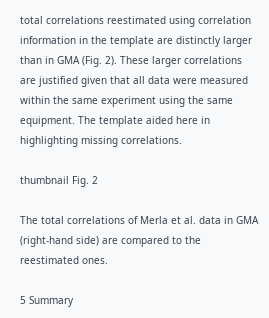total correlations reestimated using correlation information in the template are distinctly larger than in GMA (Fig. 2). These larger correlations are justified given that all data were measured within the same experiment using the same equipment. The template aided here in highlighting missing correlations.

thumbnail Fig. 2

The total correlations of Merla et al. data in GMA (right-hand side) are compared to the reestimated ones.

5 Summary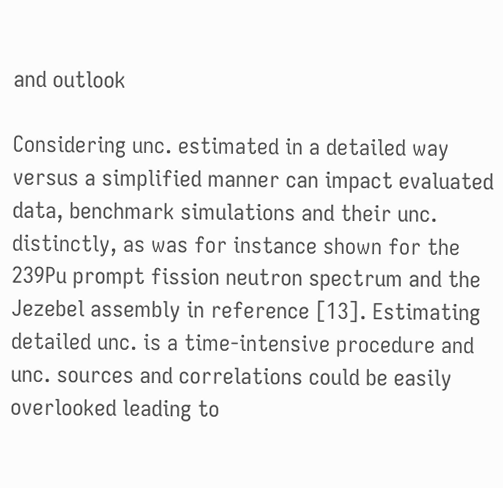and outlook

Considering unc. estimated in a detailed way versus a simplified manner can impact evaluated data, benchmark simulations and their unc. distinctly, as was for instance shown for the 239Pu prompt fission neutron spectrum and the Jezebel assembly in reference [13]. Estimating detailed unc. is a time-intensive procedure and unc. sources and correlations could be easily overlooked leading to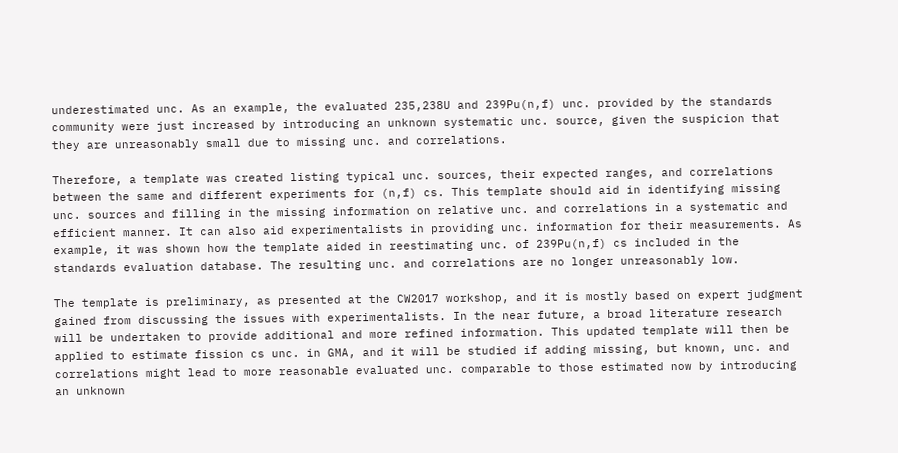underestimated unc. As an example, the evaluated 235,238U and 239Pu(n,f) unc. provided by the standards community were just increased by introducing an unknown systematic unc. source, given the suspicion that they are unreasonably small due to missing unc. and correlations.

Therefore, a template was created listing typical unc. sources, their expected ranges, and correlations between the same and different experiments for (n,f) cs. This template should aid in identifying missing unc. sources and filling in the missing information on relative unc. and correlations in a systematic and efficient manner. It can also aid experimentalists in providing unc. information for their measurements. As example, it was shown how the template aided in reestimating unc. of 239Pu(n,f) cs included in the standards evaluation database. The resulting unc. and correlations are no longer unreasonably low.

The template is preliminary, as presented at the CW2017 workshop, and it is mostly based on expert judgment gained from discussing the issues with experimentalists. In the near future, a broad literature research will be undertaken to provide additional and more refined information. This updated template will then be applied to estimate fission cs unc. in GMA, and it will be studied if adding missing, but known, unc. and correlations might lead to more reasonable evaluated unc. comparable to those estimated now by introducing an unknown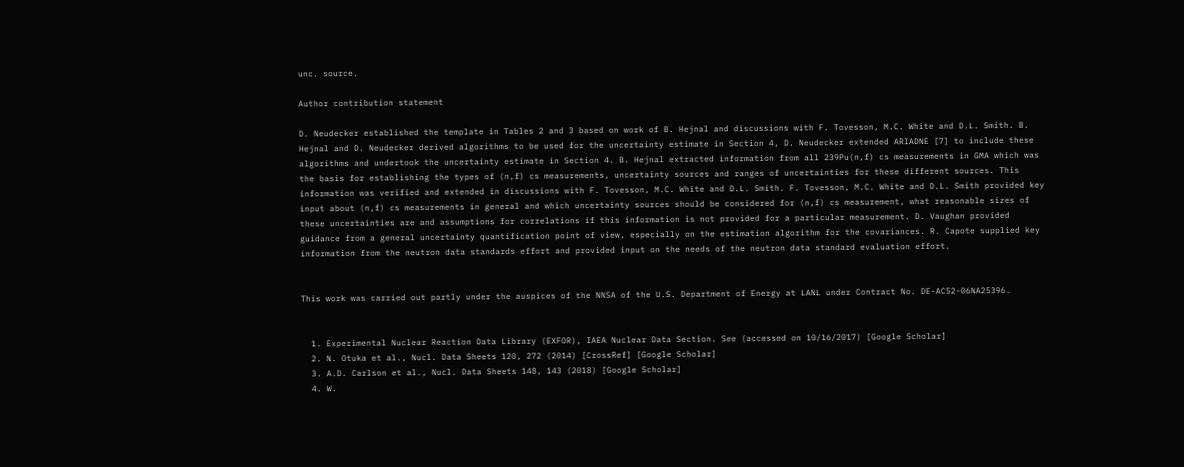unc. source.

Author contribution statement

D. Neudecker established the template in Tables 2 and 3 based on work of B. Hejnal and discussions with F. Tovesson, M.C. White and D.L. Smith. B. Hejnal and D. Neudecker derived algorithms to be used for the uncertainty estimate in Section 4, D. Neudecker extended ARIADNE [7] to include these algorithms and undertook the uncertainty estimate in Section 4. B. Hejnal extracted information from all 239Pu(n,f) cs measurements in GMA which was the basis for establishing the types of (n,f) cs measurements, uncertainty sources and ranges of uncertainties for these different sources. This information was verified and extended in discussions with F. Tovesson, M.C. White and D.L. Smith. F. Tovesson, M.C. White and D.L. Smith provided key input about (n,f) cs measurements in general and which uncertainty sources should be considered for (n,f) cs measurement, what reasonable sizes of these uncertainties are and assumptions for correlations if this information is not provided for a particular measurement. D. Vaughan provided guidance from a general uncertainty quantification point of view, especially on the estimation algorithm for the covariances. R. Capote supplied key information from the neutron data standards effort and provided input on the needs of the neutron data standard evaluation effort.


This work was carried out partly under the auspices of the NNSA of the U.S. Department of Energy at LANL under Contract No. DE-AC52-06NA25396.


  1. Experimental Nuclear Reaction Data Library (EXFOR), IAEA Nuclear Data Section. See (accessed on 10/16/2017) [Google Scholar]
  2. N. Otuka et al., Nucl. Data Sheets 120, 272 (2014) [CrossRef] [Google Scholar]
  3. A.D. Carlson et al., Nucl. Data Sheets 148, 143 (2018) [Google Scholar]
  4. W.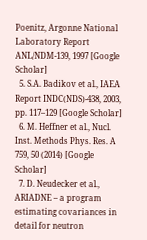Poenitz, Argonne National Laboratory Report ANL/NDM-139, 1997 [Google Scholar]
  5. S.A. Badikov et al., IAEA Report INDC(NDS)-438, 2003, pp. 117–129 [Google Scholar]
  6. M. Heffner et al., Nucl. Inst. Methods Phys. Res. A 759, 50 (2014) [Google Scholar]
  7. D. Neudecker et al., ARIADNE – a program estimating covariances in detail for neutron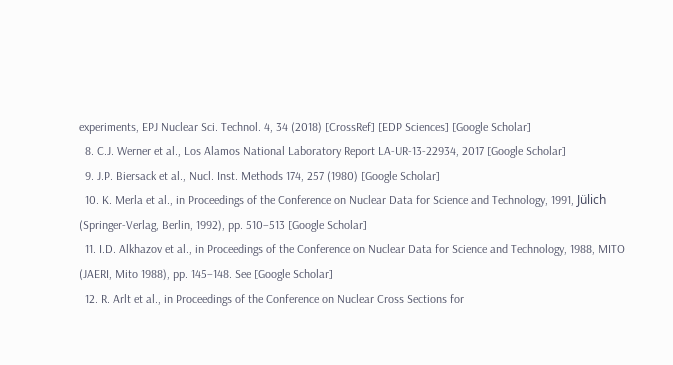experiments, EPJ Nuclear Sci. Technol. 4, 34 (2018) [CrossRef] [EDP Sciences] [Google Scholar]
  8. C.J. Werner et al., Los Alamos National Laboratory Report LA-UR-13-22934, 2017 [Google Scholar]
  9. J.P. Biersack et al., Nucl. Inst. Methods 174, 257 (1980) [Google Scholar]
  10. K. Merla et al., in Proceedings of the Conference on Nuclear Data for Science and Technology, 1991, Jülich (Springer-Verlag, Berlin, 1992), pp. 510–513 [Google Scholar]
  11. I.D. Alkhazov et al., in Proceedings of the Conference on Nuclear Data for Science and Technology, 1988, MITO (JAERI, Mito 1988), pp. 145–148. See [Google Scholar]
  12. R. Arlt et al., in Proceedings of the Conference on Nuclear Cross Sections for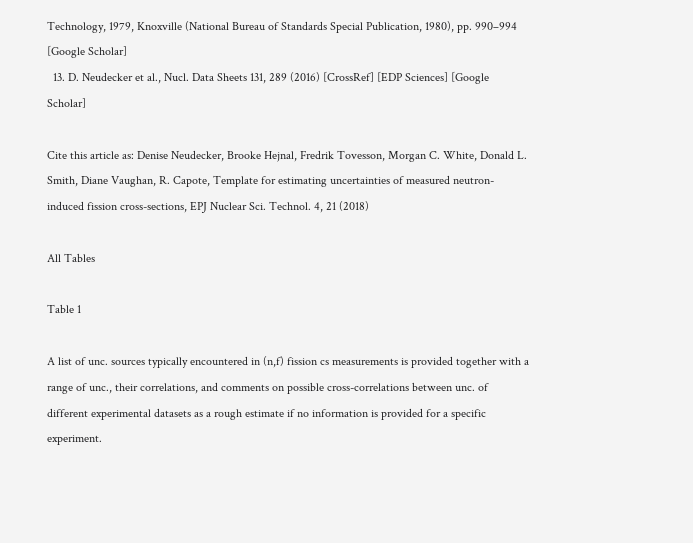Technology, 1979, Knoxville (National Bureau of Standards Special Publication, 1980), pp. 990–994 [Google Scholar]
  13. D. Neudecker et al., Nucl. Data Sheets 131, 289 (2016) [CrossRef] [EDP Sciences] [Google Scholar]

Cite this article as: Denise Neudecker, Brooke Hejnal, Fredrik Tovesson, Morgan C. White, Donald L. Smith, Diane Vaughan, R. Capote, Template for estimating uncertainties of measured neutron-induced fission cross-sections, EPJ Nuclear Sci. Technol. 4, 21 (2018)

All Tables

Table 1

A list of unc. sources typically encountered in (n,f) fission cs measurements is provided together with a range of unc., their correlations, and comments on possible cross-correlations between unc. of different experimental datasets as a rough estimate if no information is provided for a specific experiment.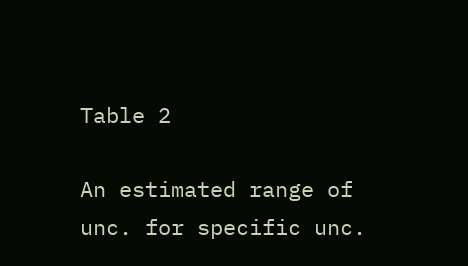Table 2

An estimated range of unc. for specific unc.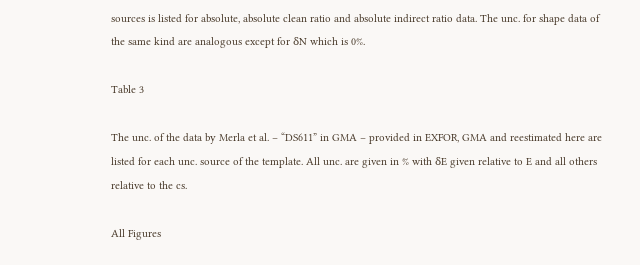sources is listed for absolute, absolute clean ratio and absolute indirect ratio data. The unc. for shape data of the same kind are analogous except for δN which is 0%.

Table 3

The unc. of the data by Merla et al. – “DS611” in GMA – provided in EXFOR, GMA and reestimated here are listed for each unc. source of the template. All unc. are given in % with δE given relative to E and all others relative to the cs.

All Figures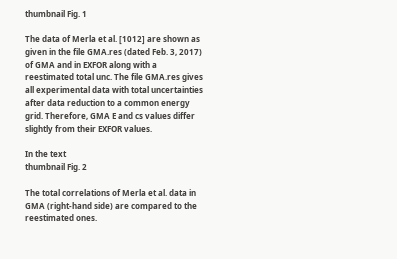thumbnail Fig. 1

The data of Merla et al. [1012] are shown as given in the file GMA.res (dated Feb. 3, 2017) of GMA and in EXFOR along with a reestimated total unc. The file GMA.res gives all experimental data with total uncertainties after data reduction to a common energy grid. Therefore, GMA E and cs values differ slightly from their EXFOR values.

In the text
thumbnail Fig. 2

The total correlations of Merla et al. data in GMA (right-hand side) are compared to the reestimated ones.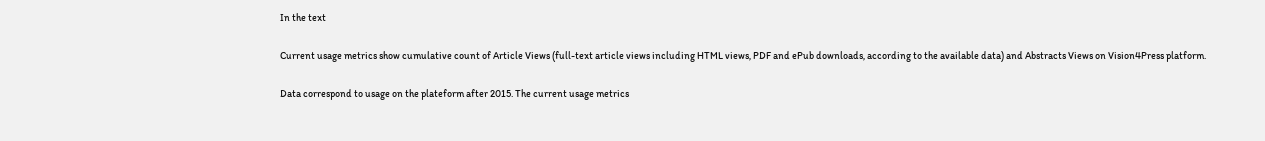In the text

Current usage metrics show cumulative count of Article Views (full-text article views including HTML views, PDF and ePub downloads, according to the available data) and Abstracts Views on Vision4Press platform.

Data correspond to usage on the plateform after 2015. The current usage metrics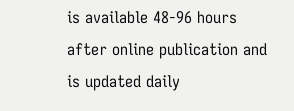is available 48-96 hours after online publication and is updated daily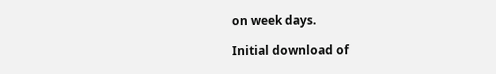on week days.

Initial download of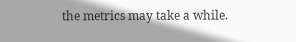the metrics may take a while.